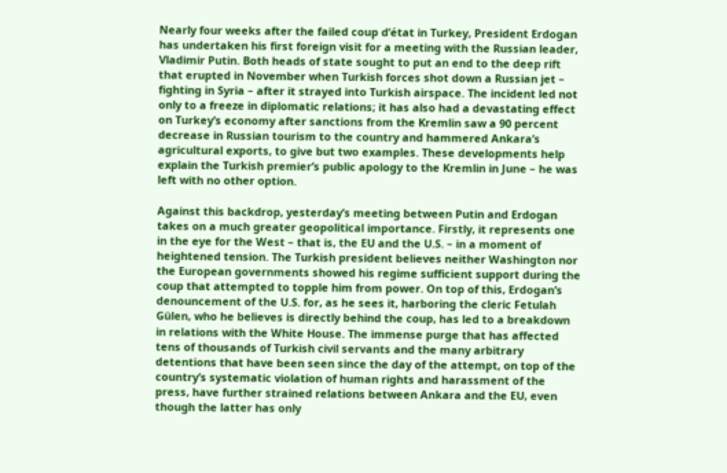Nearly four weeks after the failed coup d’état in Turkey, President Erdogan has undertaken his first foreign visit for a meeting with the Russian leader, Vladimir Putin. Both heads of state sought to put an end to the deep rift that erupted in November when Turkish forces shot down a Russian jet – fighting in Syria – after it strayed into Turkish airspace. The incident led not only to a freeze in diplomatic relations; it has also had a devastating effect on Turkey’s economy after sanctions from the Kremlin saw a 90 percent decrease in Russian tourism to the country and hammered Ankara’s agricultural exports, to give but two examples. These developments help explain the Turkish premier’s public apology to the Kremlin in June – he was left with no other option.

Against this backdrop, yesterday’s meeting between Putin and Erdogan takes on a much greater geopolitical importance. Firstly, it represents one in the eye for the West – that is, the EU and the U.S. – in a moment of heightened tension. The Turkish president believes neither Washington nor the European governments showed his regime sufficient support during the coup that attempted to topple him from power. On top of this, Erdogan’s denouncement of the U.S. for, as he sees it, harboring the cleric Fetulah Gülen, who he believes is directly behind the coup, has led to a breakdown in relations with the White House. The immense purge that has affected tens of thousands of Turkish civil servants and the many arbitrary detentions that have been seen since the day of the attempt, on top of the country’s systematic violation of human rights and harassment of the press, have further strained relations between Ankara and the EU, even though the latter has only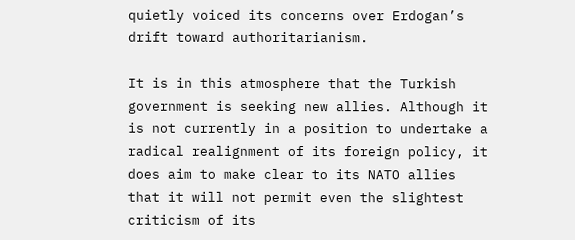quietly voiced its concerns over Erdogan’s drift toward authoritarianism.

It is in this atmosphere that the Turkish government is seeking new allies. Although it is not currently in a position to undertake a radical realignment of its foreign policy, it does aim to make clear to its NATO allies that it will not permit even the slightest criticism of its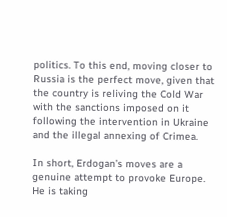politics. To this end, moving closer to Russia is the perfect move, given that the country is reliving the Cold War with the sanctions imposed on it following the intervention in Ukraine and the illegal annexing of Crimea.

In short, Erdogan’s moves are a genuine attempt to provoke Europe. He is taking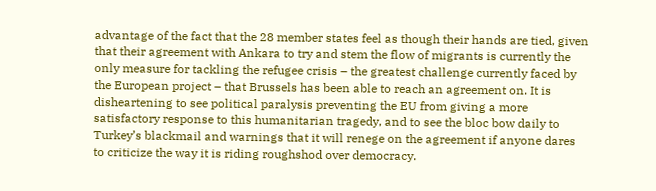advantage of the fact that the 28 member states feel as though their hands are tied, given that their agreement with Ankara to try and stem the flow of migrants is currently the only measure for tackling the refugee crisis – the greatest challenge currently faced by the European project – that Brussels has been able to reach an agreement on. It is disheartening to see political paralysis preventing the EU from giving a more satisfactory response to this humanitarian tragedy, and to see the bloc bow daily to Turkey’s blackmail and warnings that it will renege on the agreement if anyone dares to criticize the way it is riding roughshod over democracy.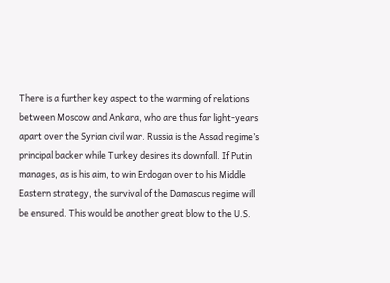There is a further key aspect to the warming of relations between Moscow and Ankara, who are thus far light-years apart over the Syrian civil war. Russia is the Assad regime’s principal backer while Turkey desires its downfall. If Putin manages, as is his aim, to win Erdogan over to his Middle Eastern strategy, the survival of the Damascus regime will be ensured. This would be another great blow to the U.S.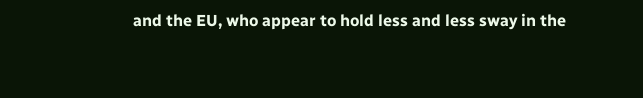and the EU, who appear to hold less and less sway in the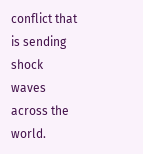conflict that is sending shock waves across the world.